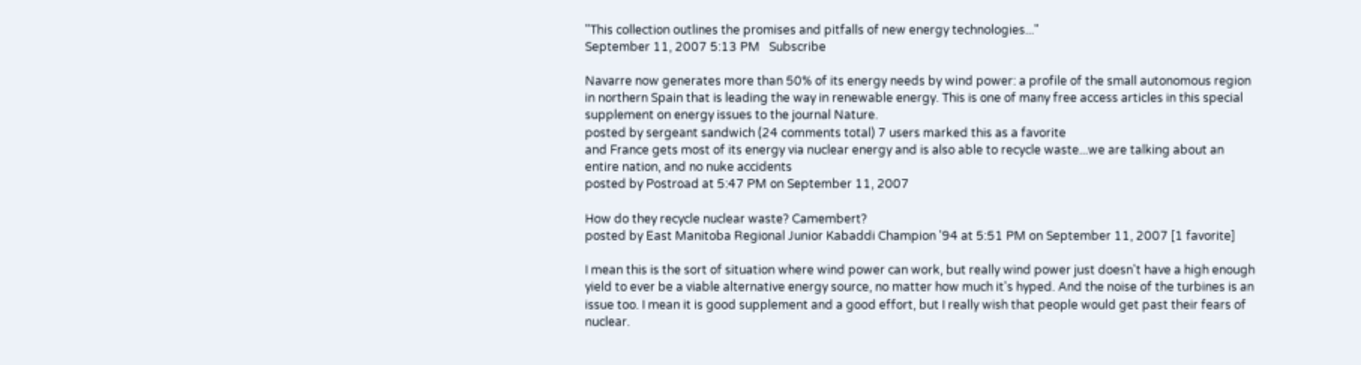"This collection outlines the promises and pitfalls of new energy technologies..."
September 11, 2007 5:13 PM   Subscribe

Navarre now generates more than 50% of its energy needs by wind power: a profile of the small autonomous region in northern Spain that is leading the way in renewable energy. This is one of many free access articles in this special supplement on energy issues to the journal Nature.
posted by sergeant sandwich (24 comments total) 7 users marked this as a favorite
and France gets most of its energy via nuclear energy and is also able to recycle waste...we are talking about an entire nation, and no nuke accidents
posted by Postroad at 5:47 PM on September 11, 2007

How do they recycle nuclear waste? Camembert?
posted by East Manitoba Regional Junior Kabaddi Champion '94 at 5:51 PM on September 11, 2007 [1 favorite]

I mean this is the sort of situation where wind power can work, but really wind power just doesn't have a high enough yield to ever be a viable alternative energy source, no matter how much it's hyped. And the noise of the turbines is an issue too. I mean it is good supplement and a good effort, but I really wish that people would get past their fears of nuclear.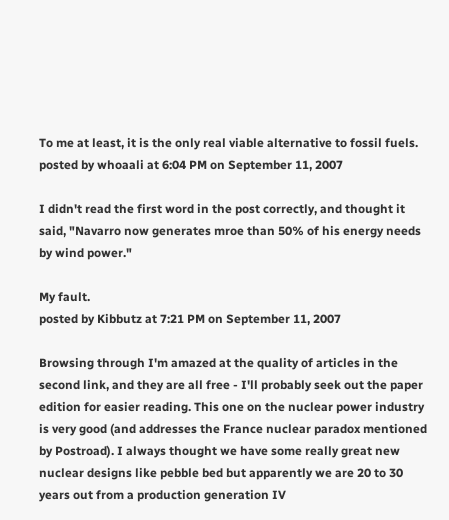To me at least, it is the only real viable alternative to fossil fuels.
posted by whoaali at 6:04 PM on September 11, 2007

I didn't read the first word in the post correctly, and thought it said, "Navarro now generates mroe than 50% of his energy needs by wind power."

My fault.
posted by Kibbutz at 7:21 PM on September 11, 2007

Browsing through I'm amazed at the quality of articles in the second link, and they are all free - I'll probably seek out the paper edition for easier reading. This one on the nuclear power industry is very good (and addresses the France nuclear paradox mentioned by Postroad). I always thought we have some really great new nuclear designs like pebble bed but apparently we are 20 to 30 years out from a production generation IV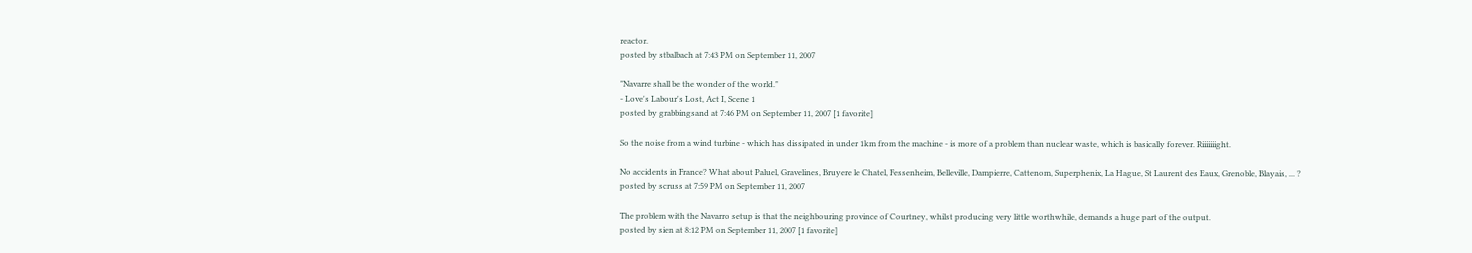reactor.
posted by stbalbach at 7:43 PM on September 11, 2007

"Navarre shall be the wonder of the world."
- Love's Labour's Lost, Act I, Scene 1
posted by grabbingsand at 7:46 PM on September 11, 2007 [1 favorite]

So the noise from a wind turbine - which has dissipated in under 1km from the machine - is more of a problem than nuclear waste, which is basically forever. Riiiiiiight.

No accidents in France? What about Paluel, Gravelines, Bruyere le Chatel, Fessenheim, Belleville, Dampierre, Cattenom, Superphenix, La Hague, St Laurent des Eaux, Grenoble, Blayais, ... ?
posted by scruss at 7:59 PM on September 11, 2007

The problem with the Navarro setup is that the neighbouring province of Courtney, whilst producing very little worthwhile, demands a huge part of the output.
posted by sien at 8:12 PM on September 11, 2007 [1 favorite]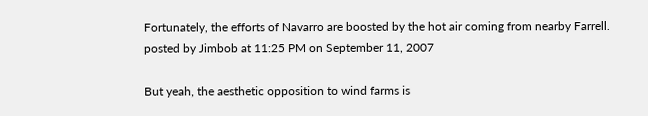Fortunately, the efforts of Navarro are boosted by the hot air coming from nearby Farrell.
posted by Jimbob at 11:25 PM on September 11, 2007

But yeah, the aesthetic opposition to wind farms is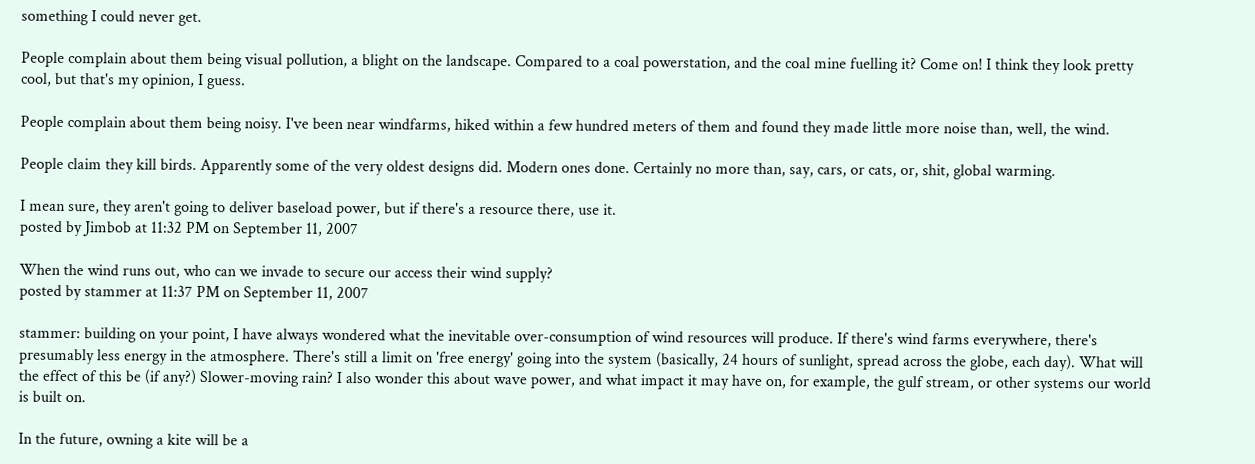something I could never get.

People complain about them being visual pollution, a blight on the landscape. Compared to a coal powerstation, and the coal mine fuelling it? Come on! I think they look pretty cool, but that's my opinion, I guess.

People complain about them being noisy. I've been near windfarms, hiked within a few hundred meters of them and found they made little more noise than, well, the wind.

People claim they kill birds. Apparently some of the very oldest designs did. Modern ones done. Certainly no more than, say, cars, or cats, or, shit, global warming.

I mean sure, they aren't going to deliver baseload power, but if there's a resource there, use it.
posted by Jimbob at 11:32 PM on September 11, 2007

When the wind runs out, who can we invade to secure our access their wind supply?
posted by stammer at 11:37 PM on September 11, 2007

stammer: building on your point, I have always wondered what the inevitable over-consumption of wind resources will produce. If there's wind farms everywhere, there's presumably less energy in the atmosphere. There's still a limit on 'free energy' going into the system (basically, 24 hours of sunlight, spread across the globe, each day). What will the effect of this be (if any?) Slower-moving rain? I also wonder this about wave power, and what impact it may have on, for example, the gulf stream, or other systems our world is built on.

In the future, owning a kite will be a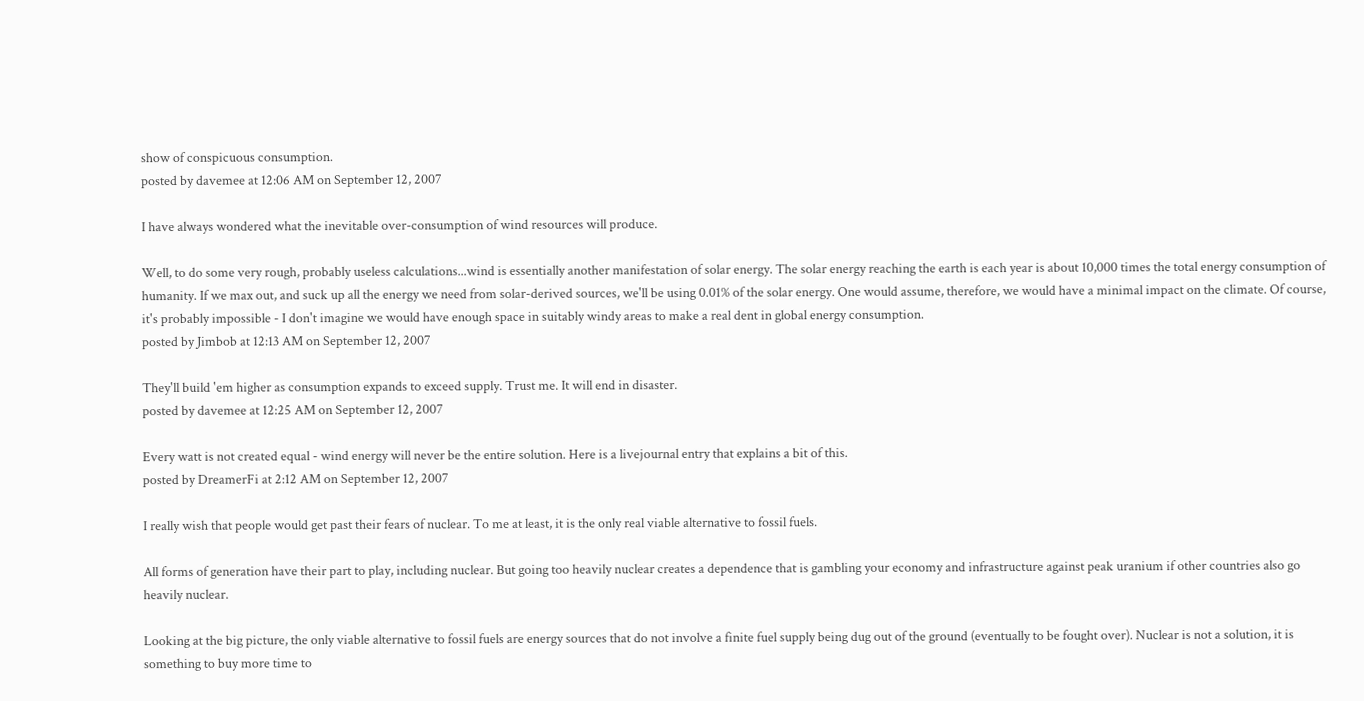show of conspicuous consumption.
posted by davemee at 12:06 AM on September 12, 2007

I have always wondered what the inevitable over-consumption of wind resources will produce.

Well, to do some very rough, probably useless calculations...wind is essentially another manifestation of solar energy. The solar energy reaching the earth is each year is about 10,000 times the total energy consumption of humanity. If we max out, and suck up all the energy we need from solar-derived sources, we'll be using 0.01% of the solar energy. One would assume, therefore, we would have a minimal impact on the climate. Of course, it's probably impossible - I don't imagine we would have enough space in suitably windy areas to make a real dent in global energy consumption.
posted by Jimbob at 12:13 AM on September 12, 2007

They'll build 'em higher as consumption expands to exceed supply. Trust me. It will end in disaster.
posted by davemee at 12:25 AM on September 12, 2007

Every watt is not created equal - wind energy will never be the entire solution. Here is a livejournal entry that explains a bit of this.
posted by DreamerFi at 2:12 AM on September 12, 2007

I really wish that people would get past their fears of nuclear. To me at least, it is the only real viable alternative to fossil fuels.

All forms of generation have their part to play, including nuclear. But going too heavily nuclear creates a dependence that is gambling your economy and infrastructure against peak uranium if other countries also go heavily nuclear.

Looking at the big picture, the only viable alternative to fossil fuels are energy sources that do not involve a finite fuel supply being dug out of the ground (eventually to be fought over). Nuclear is not a solution, it is something to buy more time to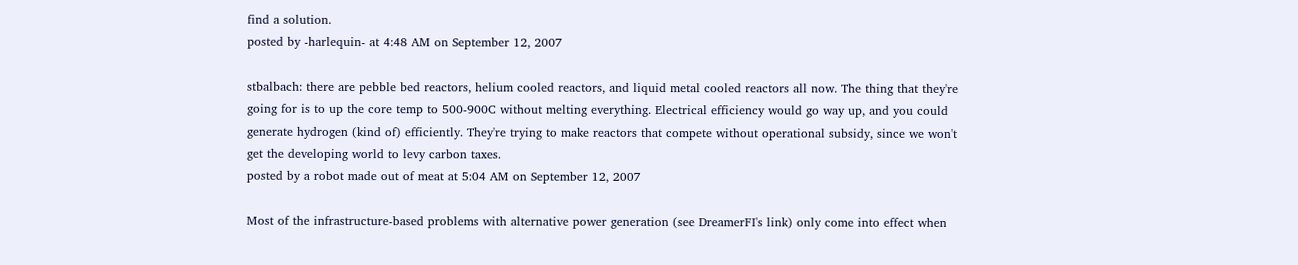find a solution.
posted by -harlequin- at 4:48 AM on September 12, 2007

stbalbach: there are pebble bed reactors, helium cooled reactors, and liquid metal cooled reactors all now. The thing that they're going for is to up the core temp to 500-900C without melting everything. Electrical efficiency would go way up, and you could generate hydrogen (kind of) efficiently. They're trying to make reactors that compete without operational subsidy, since we won't get the developing world to levy carbon taxes.
posted by a robot made out of meat at 5:04 AM on September 12, 2007

Most of the infrastructure-based problems with alternative power generation (see DreamerFI's link) only come into effect when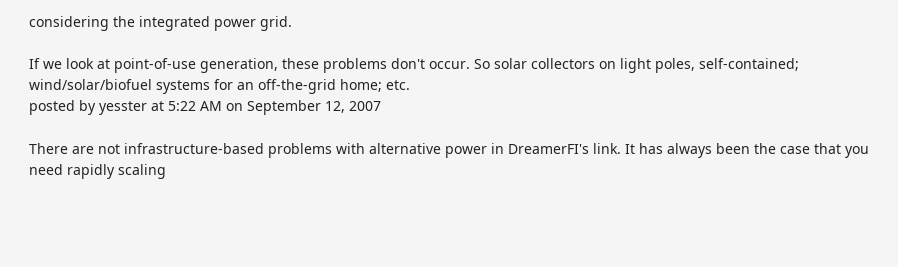considering the integrated power grid.

If we look at point-of-use generation, these problems don't occur. So solar collectors on light poles, self-contained; wind/solar/biofuel systems for an off-the-grid home; etc.
posted by yesster at 5:22 AM on September 12, 2007

There are not infrastructure-based problems with alternative power in DreamerFI's link. It has always been the case that you need rapidly scaling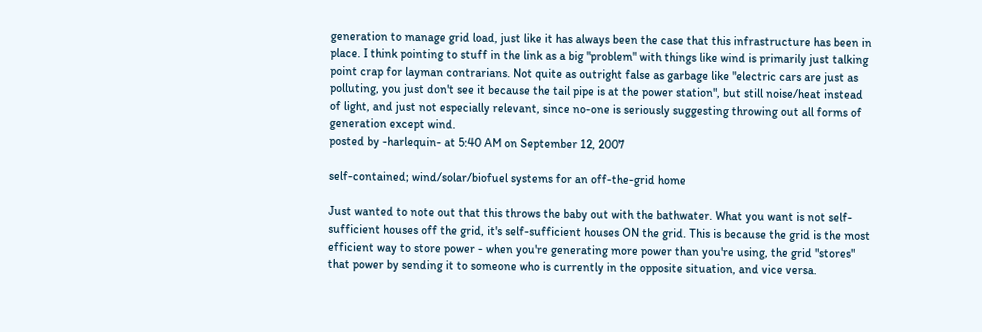generation to manage grid load, just like it has always been the case that this infrastructure has been in place. I think pointing to stuff in the link as a big "problem" with things like wind is primarily just talking point crap for layman contrarians. Not quite as outright false as garbage like "electric cars are just as polluting, you just don't see it because the tail pipe is at the power station", but still noise/heat instead of light, and just not especially relevant, since no-one is seriously suggesting throwing out all forms of generation except wind.
posted by -harlequin- at 5:40 AM on September 12, 2007

self-contained; wind/solar/biofuel systems for an off-the-grid home

Just wanted to note out that this throws the baby out with the bathwater. What you want is not self-sufficient houses off the grid, it's self-sufficient houses ON the grid. This is because the grid is the most efficient way to store power - when you're generating more power than you're using, the grid "stores" that power by sending it to someone who is currently in the opposite situation, and vice versa.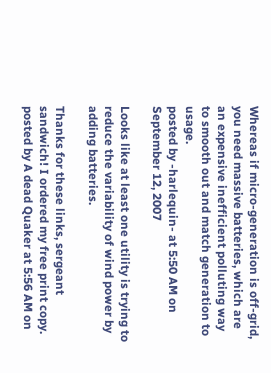Whereas if micro-generation is off-grid, you need massive batteries, which are an expensive inefficient polluting way to smooth out and match generation to usage.
posted by -harlequin- at 5:50 AM on September 12, 2007

Looks like at least one utility is trying to reduce the variability of wind power by adding batteries.

Thanks for these links, sergeant sandwich! I ordered my free print copy.
posted by A dead Quaker at 5:56 AM on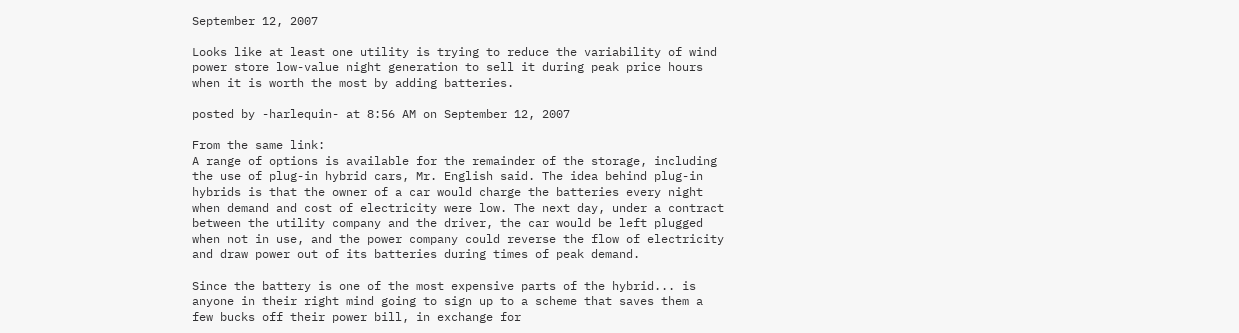September 12, 2007

Looks like at least one utility is trying to reduce the variability of wind power store low-value night generation to sell it during peak price hours when it is worth the most by adding batteries.

posted by -harlequin- at 8:56 AM on September 12, 2007

From the same link:
A range of options is available for the remainder of the storage, including the use of plug-in hybrid cars, Mr. English said. The idea behind plug-in hybrids is that the owner of a car would charge the batteries every night when demand and cost of electricity were low. The next day, under a contract between the utility company and the driver, the car would be left plugged when not in use, and the power company could reverse the flow of electricity and draw power out of its batteries during times of peak demand.

Since the battery is one of the most expensive parts of the hybrid... is anyone in their right mind going to sign up to a scheme that saves them a few bucks off their power bill, in exchange for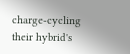charge-cycling their hybrid's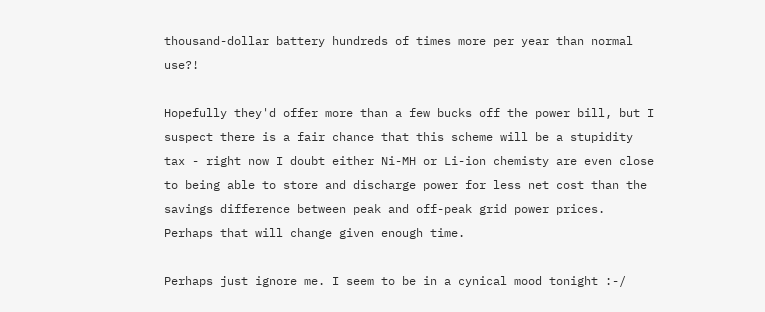thousand-dollar battery hundreds of times more per year than normal use?!

Hopefully they'd offer more than a few bucks off the power bill, but I suspect there is a fair chance that this scheme will be a stupidity tax - right now I doubt either Ni-MH or Li-ion chemisty are even close to being able to store and discharge power for less net cost than the savings difference between peak and off-peak grid power prices. Perhaps that will change given enough time.

Perhaps just ignore me. I seem to be in a cynical mood tonight :-/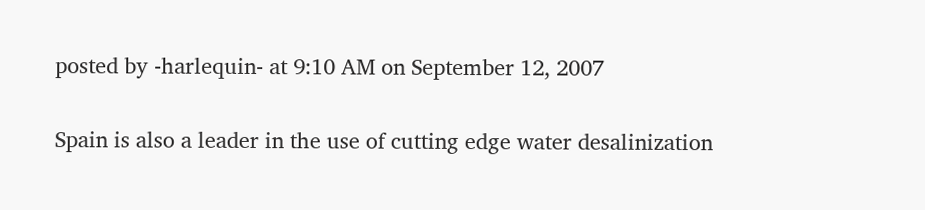posted by -harlequin- at 9:10 AM on September 12, 2007

Spain is also a leader in the use of cutting edge water desalinization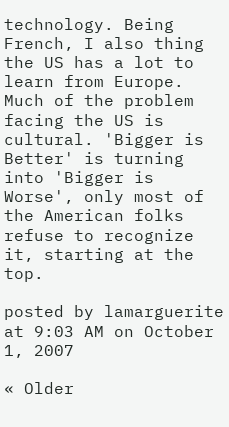technology. Being French, I also thing the US has a lot to learn from Europe. Much of the problem facing the US is cultural. 'Bigger is Better' is turning into 'Bigger is Worse', only most of the American folks refuse to recognize it, starting at the top.

posted by lamarguerite at 9:03 AM on October 1, 2007

« Older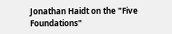Jonathan Haidt on the "Five Foundations"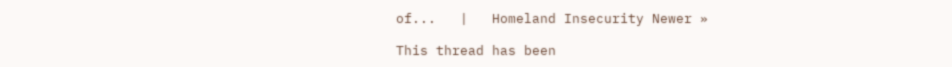of...   |   Homeland Insecurity Newer »

This thread has been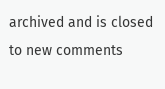archived and is closed to new comments